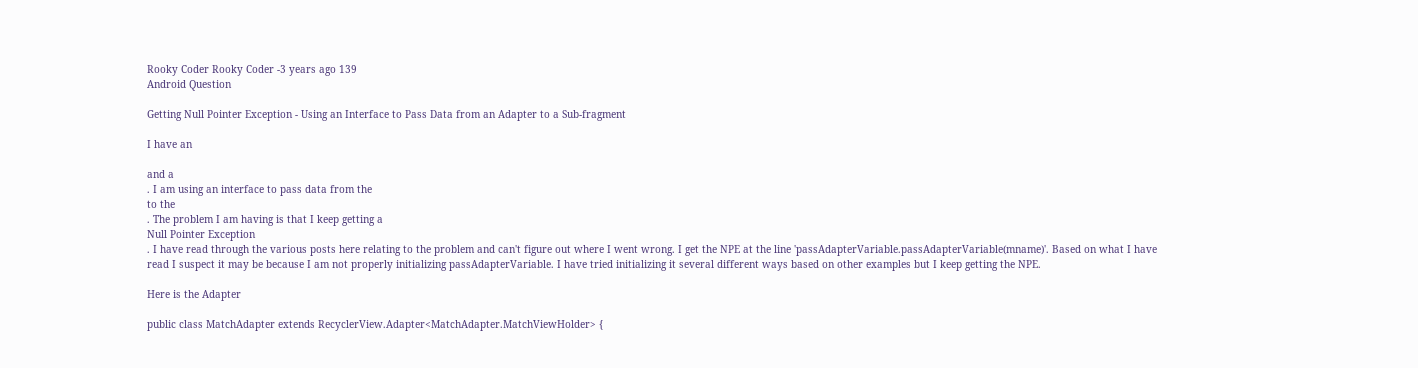Rooky Coder Rooky Coder -3 years ago 139
Android Question

Getting Null Pointer Exception - Using an Interface to Pass Data from an Adapter to a Sub-fragment

I have an

and a
. I am using an interface to pass data from the
to the
. The problem I am having is that I keep getting a
Null Pointer Exception
. I have read through the various posts here relating to the problem and can't figure out where I went wrong. I get the NPE at the line 'passAdapterVariable.passAdapterVariable(mname)'. Based on what I have read I suspect it may be because I am not properly initializing passAdapterVariable. I have tried initializing it several different ways based on other examples but I keep getting the NPE.

Here is the Adapter

public class MatchAdapter extends RecyclerView.Adapter<MatchAdapter.MatchViewHolder> {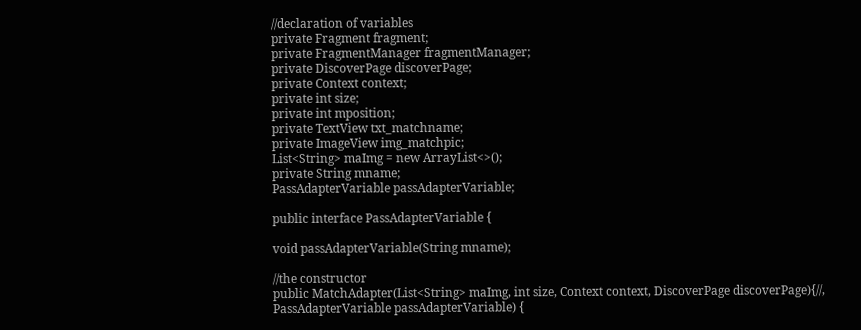//declaration of variables
private Fragment fragment;
private FragmentManager fragmentManager;
private DiscoverPage discoverPage;
private Context context;
private int size;
private int mposition;
private TextView txt_matchname;
private ImageView img_matchpic;
List<String> maImg = new ArrayList<>();
private String mname;
PassAdapterVariable passAdapterVariable;

public interface PassAdapterVariable {

void passAdapterVariable(String mname);

//the constructor
public MatchAdapter(List<String> maImg, int size, Context context, DiscoverPage discoverPage){//, PassAdapterVariable passAdapterVariable) {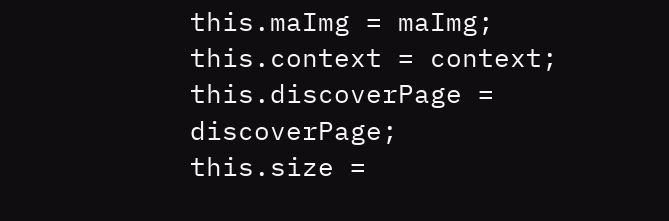this.maImg = maImg;
this.context = context;
this.discoverPage = discoverPage;
this.size =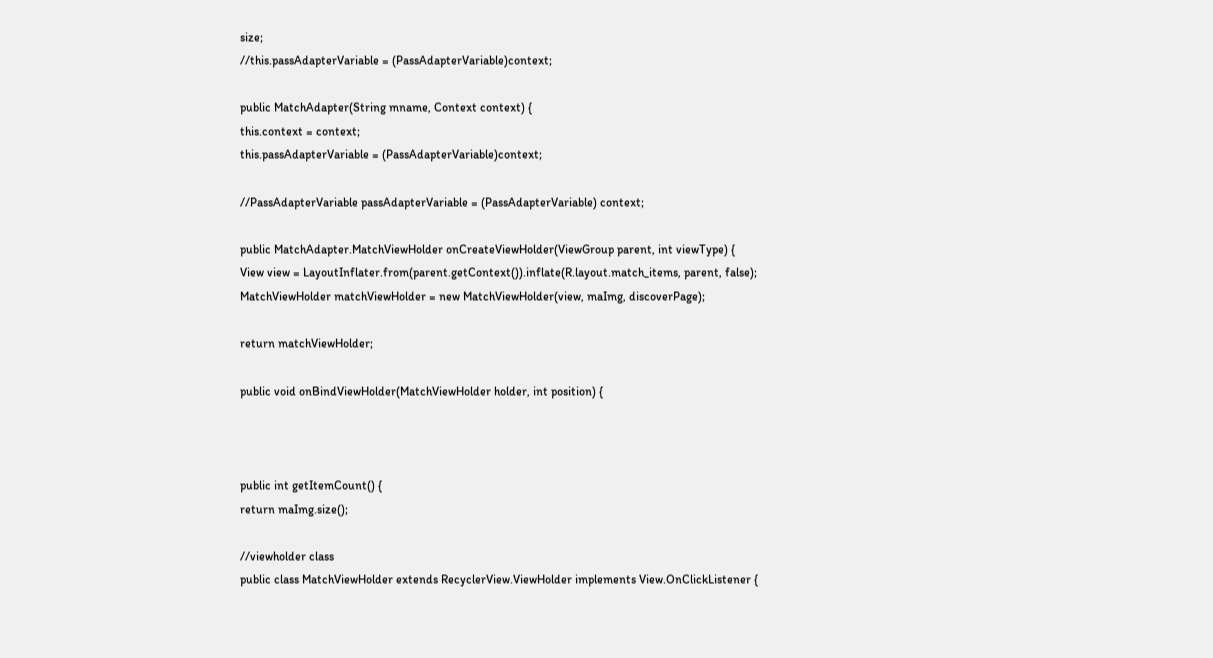size;
//this.passAdapterVariable = (PassAdapterVariable)context;

public MatchAdapter(String mname, Context context) {
this.context = context;
this.passAdapterVariable = (PassAdapterVariable)context;

//PassAdapterVariable passAdapterVariable = (PassAdapterVariable) context;

public MatchAdapter.MatchViewHolder onCreateViewHolder(ViewGroup parent, int viewType) {
View view = LayoutInflater.from(parent.getContext()).inflate(R.layout.match_items, parent, false);
MatchViewHolder matchViewHolder = new MatchViewHolder(view, maImg, discoverPage);

return matchViewHolder;

public void onBindViewHolder(MatchViewHolder holder, int position) {



public int getItemCount() {
return maImg.size();

//viewholder class
public class MatchViewHolder extends RecyclerView.ViewHolder implements View.OnClickListener {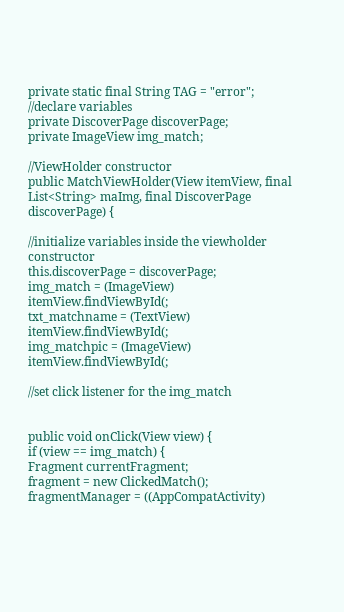private static final String TAG = "error";
//declare variables
private DiscoverPage discoverPage;
private ImageView img_match;

//ViewHolder constructor
public MatchViewHolder(View itemView, final List<String> maImg, final DiscoverPage discoverPage) {

//initialize variables inside the viewholder constructor
this.discoverPage = discoverPage;
img_match = (ImageView) itemView.findViewById(;
txt_matchname = (TextView) itemView.findViewById(;
img_matchpic = (ImageView) itemView.findViewById(;

//set click listener for the img_match


public void onClick(View view) {
if (view == img_match) {
Fragment currentFragment;
fragment = new ClickedMatch();
fragmentManager = ((AppCompatActivity)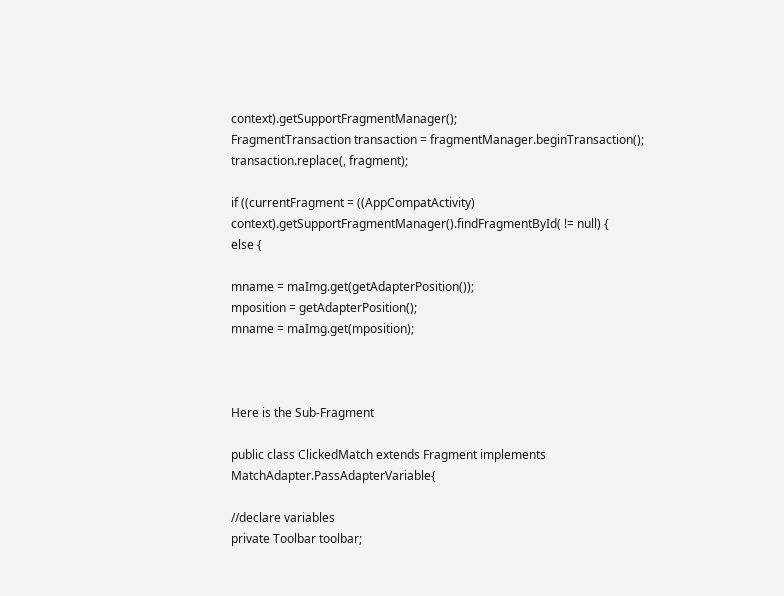context).getSupportFragmentManager();
FragmentTransaction transaction = fragmentManager.beginTransaction();
transaction.replace(, fragment);

if ((currentFragment = ((AppCompatActivity) context).getSupportFragmentManager().findFragmentById( != null) {
else {

mname = maImg.get(getAdapterPosition());
mposition = getAdapterPosition();
mname = maImg.get(mposition);



Here is the Sub-Fragment

public class ClickedMatch extends Fragment implements MatchAdapter.PassAdapterVariable{

//declare variables
private Toolbar toolbar;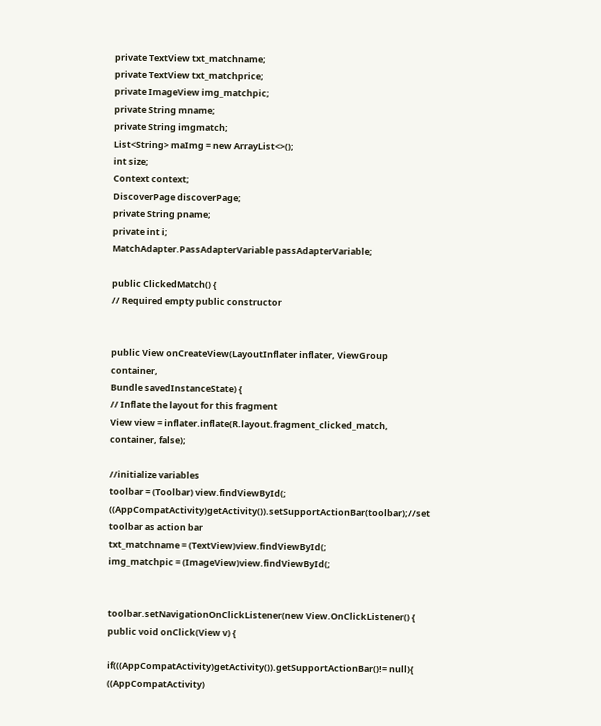private TextView txt_matchname;
private TextView txt_matchprice;
private ImageView img_matchpic;
private String mname;
private String imgmatch;
List<String> maImg = new ArrayList<>();
int size;
Context context;
DiscoverPage discoverPage;
private String pname;
private int i;
MatchAdapter.PassAdapterVariable passAdapterVariable;

public ClickedMatch() {
// Required empty public constructor


public View onCreateView(LayoutInflater inflater, ViewGroup container,
Bundle savedInstanceState) {
// Inflate the layout for this fragment
View view = inflater.inflate(R.layout.fragment_clicked_match, container, false);

//initialize variables
toolbar = (Toolbar) view.findViewById(;
((AppCompatActivity)getActivity()).setSupportActionBar(toolbar);//set toolbar as action bar
txt_matchname = (TextView)view.findViewById(;
img_matchpic = (ImageView)view.findViewById(;


toolbar.setNavigationOnClickListener(new View.OnClickListener() {
public void onClick(View v) {

if(((AppCompatActivity)getActivity()).getSupportActionBar()!= null){
((AppCompatActivity)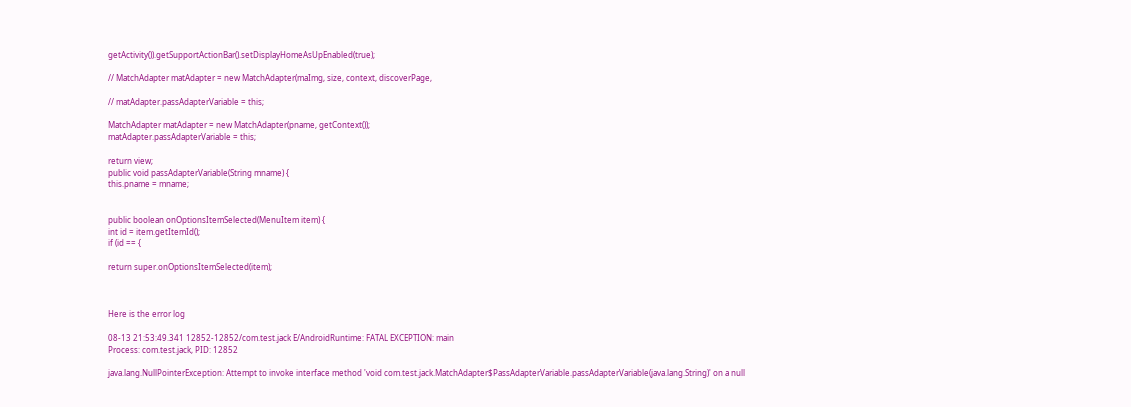getActivity()).getSupportActionBar().setDisplayHomeAsUpEnabled(true);

// MatchAdapter matAdapter = new MatchAdapter(maImg, size, context, discoverPage,

// matAdapter.passAdapterVariable = this;

MatchAdapter matAdapter = new MatchAdapter(pname, getContext());
matAdapter.passAdapterVariable = this;

return view;
public void passAdapterVariable(String mname) {
this.pname = mname;


public boolean onOptionsItemSelected(MenuItem item) {
int id = item.getItemId();
if (id == {

return super.onOptionsItemSelected(item);



Here is the error log

08-13 21:53:49.341 12852-12852/com.test.jack E/AndroidRuntime: FATAL EXCEPTION: main
Process: com.test.jack, PID: 12852

java.lang.NullPointerException: Attempt to invoke interface method 'void com.test.jack.MatchAdapter$PassAdapterVariable.passAdapterVariable(java.lang.String)' on a null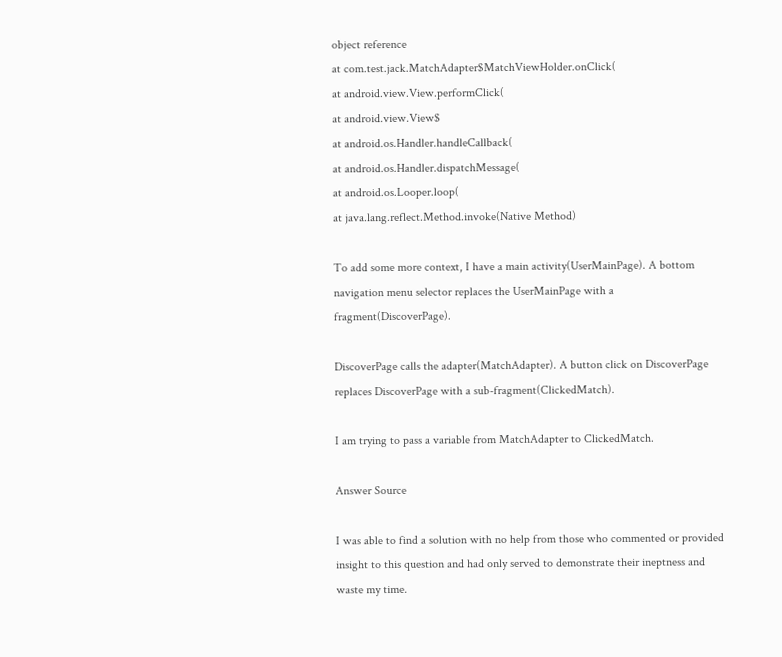object reference
at com.test.jack.MatchAdapter$MatchViewHolder.onClick(
at android.view.View.performClick(
at android.view.View$
at android.os.Handler.handleCallback(
at android.os.Handler.dispatchMessage(
at android.os.Looper.loop(
at java.lang.reflect.Method.invoke(Native Method)

To add some more context, I have a main activity(UserMainPage). A bottom navigation menu selector replaces the UserMainPage with a fragment(DiscoverPage).

DiscoverPage calls the adapter(MatchAdapter). A button click on DiscoverPage replaces DiscoverPage with a sub-fragment(ClickedMatch).

I am trying to pass a variable from MatchAdapter to ClickedMatch.

Answer Source

I was able to find a solution with no help from those who commented or provided insight to this question and had only served to demonstrate their ineptness and waste my time.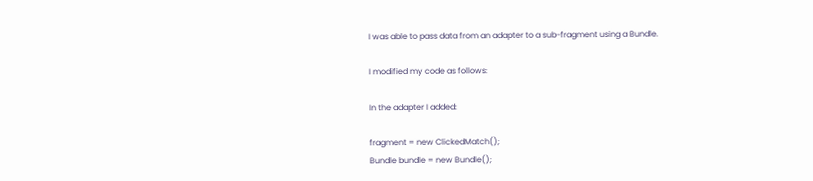I was able to pass data from an adapter to a sub-fragment using a Bundle.

I modified my code as follows:

In the adapter I added:

fragment = new ClickedMatch();
Bundle bundle = new Bundle();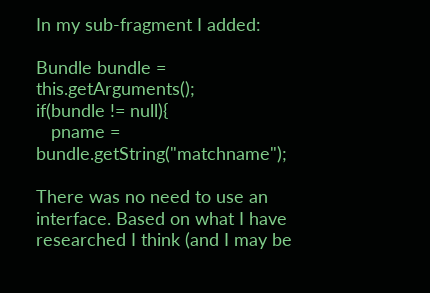In my sub-fragment I added:

Bundle bundle = this.getArguments();
if(bundle != null){
   pname = bundle.getString("matchname");

There was no need to use an interface. Based on what I have researched I think (and I may be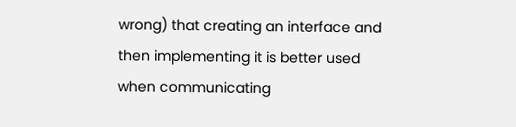wrong) that creating an interface and then implementing it is better used when communicating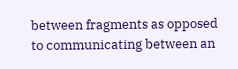between fragments as opposed to communicating between an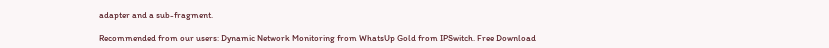adapter and a sub-fragment.

Recommended from our users: Dynamic Network Monitoring from WhatsUp Gold from IPSwitch. Free Download